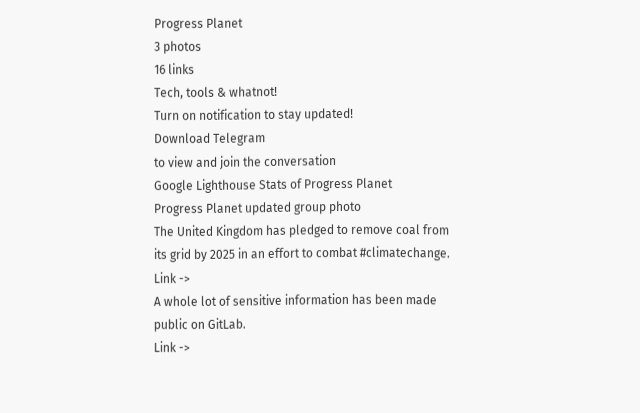Progress Planet
3 photos
16 links
Tech, tools & whatnot!
Turn on notification to stay updated!
Download Telegram
to view and join the conversation
Google Lighthouse Stats of Progress Planet
Progress Planet updated group photo
The United Kingdom has pledged to remove coal from its grid by 2025 in an effort to combat #climatechange.
Link ->
A whole lot of sensitive information has been made public on GitLab.
Link ->